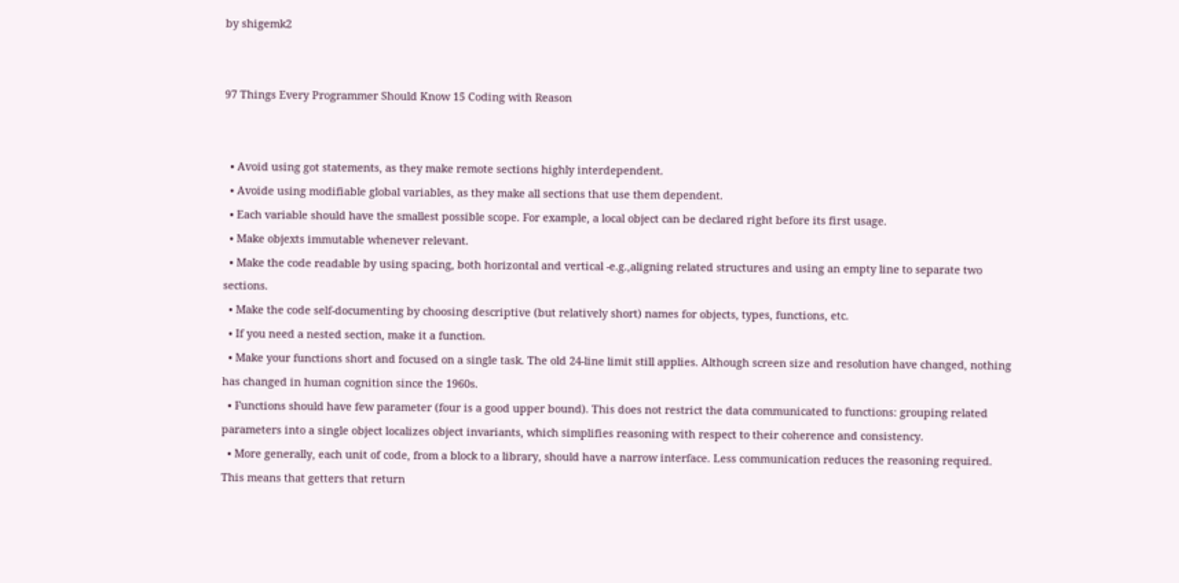by shigemk2


97 Things Every Programmer Should Know 15 Coding with Reason


  • Avoid using got statements, as they make remote sections highly interdependent.
  • Avoide using modifiable global variables, as they make all sections that use them dependent.
  • Each variable should have the smallest possible scope. For example, a local object can be declared right before its first usage.
  • Make objexts immutable whenever relevant.
  • Make the code readable by using spacing, both horizontal and vertical -e.g.,aligning related structures and using an empty line to separate two sections.
  • Make the code self-documenting by choosing descriptive (but relatively short) names for objects, types, functions, etc.
  • If you need a nested section, make it a function.
  • Make your functions short and focused on a single task. The old 24-line limit still applies. Although screen size and resolution have changed, nothing has changed in human cognition since the 1960s.
  • Functions should have few parameter (four is a good upper bound). This does not restrict the data communicated to functions: grouping related parameters into a single object localizes object invariants, which simplifies reasoning with respect to their coherence and consistency.
  • More generally, each unit of code, from a block to a library, should have a narrow interface. Less communication reduces the reasoning required. This means that getters that return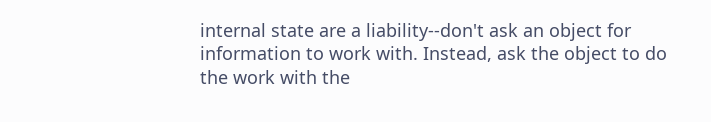internal state are a liability--don't ask an object for information to work with. Instead, ask the object to do the work with the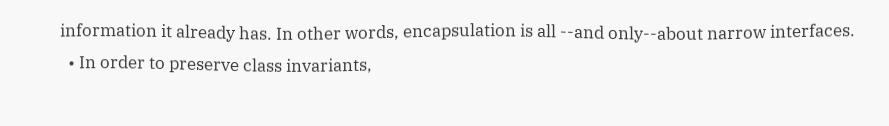information it already has. In other words, encapsulation is all --and only--about narrow interfaces.
  • In order to preserve class invariants,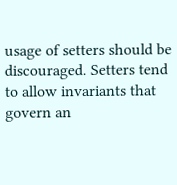usage of setters should be discouraged. Setters tend to allow invariants that govern an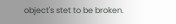object's stet to be broken.